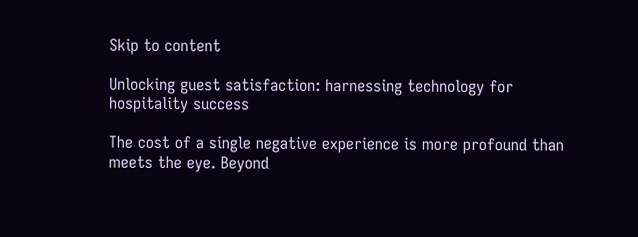Skip to content

Unlocking guest satisfaction: harnessing technology for hospitality success

The cost of a single negative experience is more profound than meets the eye. Beyond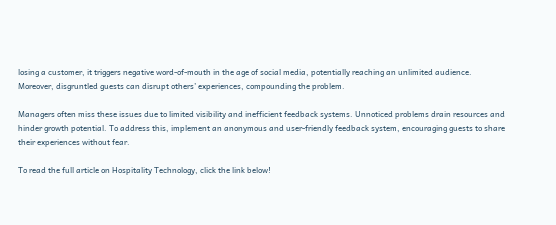losing a customer, it triggers negative word-of-mouth in the age of social media, potentially reaching an unlimited audience. Moreover, disgruntled guests can disrupt others’ experiences, compounding the problem.

Managers often miss these issues due to limited visibility and inefficient feedback systems. Unnoticed problems drain resources and hinder growth potential. To address this, implement an anonymous and user-friendly feedback system, encouraging guests to share their experiences without fear.

To read the full article on Hospitality Technology, click the link below!